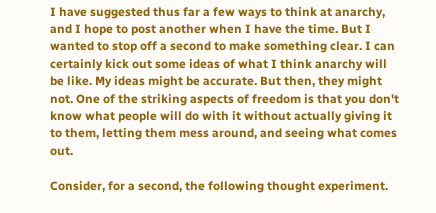I have suggested thus far a few ways to think at anarchy, and I hope to post another when I have the time. But I wanted to stop off a second to make something clear. I can certainly kick out some ideas of what I think anarchy will be like. My ideas might be accurate. But then, they might not. One of the striking aspects of freedom is that you don't know what people will do with it without actually giving it to them, letting them mess around, and seeing what comes out.

Consider, for a second, the following thought experiment.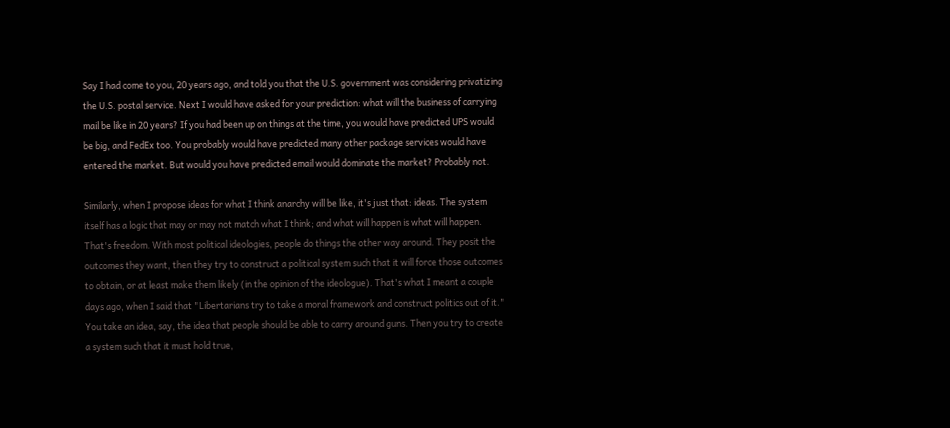Say I had come to you, 20 years ago, and told you that the U.S. government was considering privatizing the U.S. postal service. Next I would have asked for your prediction: what will the business of carrying mail be like in 20 years? If you had been up on things at the time, you would have predicted UPS would be big, and FedEx too. You probably would have predicted many other package services would have entered the market. But would you have predicted email would dominate the market? Probably not.

Similarly, when I propose ideas for what I think anarchy will be like, it's just that: ideas. The system itself has a logic that may or may not match what I think; and what will happen is what will happen. That's freedom. With most political ideologies, people do things the other way around. They posit the outcomes they want, then they try to construct a political system such that it will force those outcomes to obtain, or at least make them likely (in the opinion of the ideologue). That's what I meant a couple days ago, when I said that "Libertarians try to take a moral framework and construct politics out of it." You take an idea, say, the idea that people should be able to carry around guns. Then you try to create a system such that it must hold true,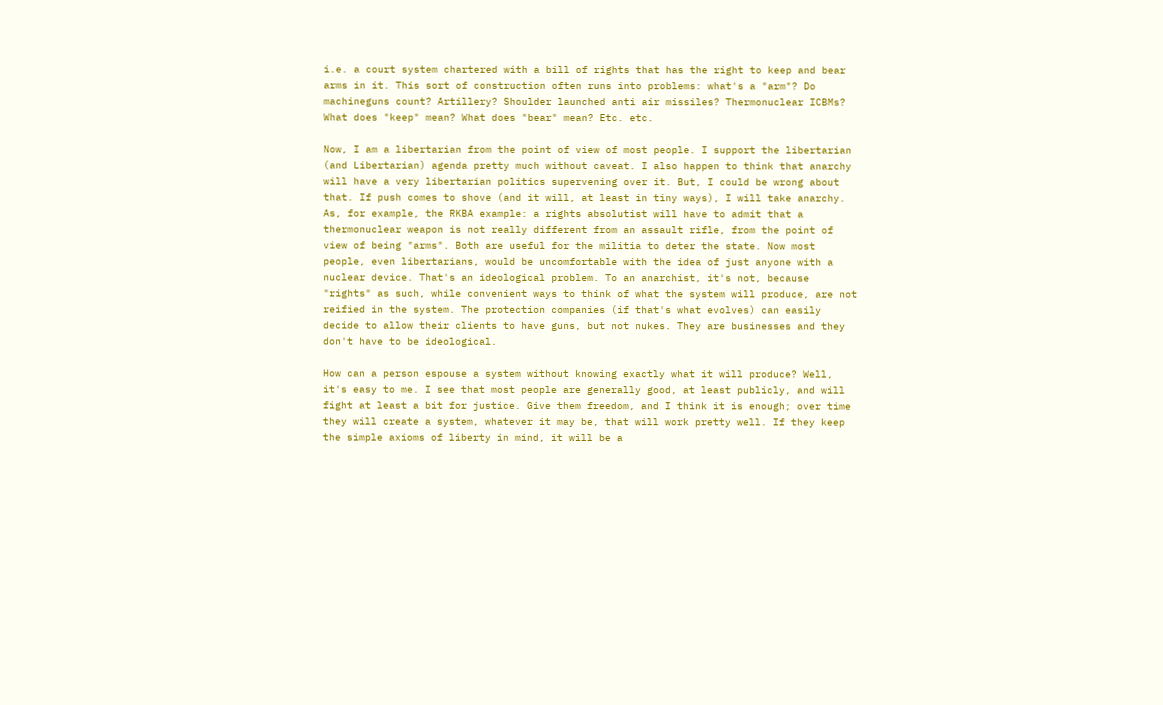i.e. a court system chartered with a bill of rights that has the right to keep and bear arms in it. This sort of construction often runs into problems: what's a "arm"? Do machineguns count? Artillery? Shoulder launched anti air missiles? Thermonuclear ICBMs? What does "keep" mean? What does "bear" mean? Etc. etc.

Now, I am a libertarian from the point of view of most people. I support the libertarian (and Libertarian) agenda pretty much without caveat. I also happen to think that anarchy will have a very libertarian politics supervening over it. But, I could be wrong about that. If push comes to shove (and it will, at least in tiny ways), I will take anarchy. As, for example, the RKBA example: a rights absolutist will have to admit that a thermonuclear weapon is not really different from an assault rifle, from the point of view of being "arms". Both are useful for the militia to deter the state. Now most people, even libertarians, would be uncomfortable with the idea of just anyone with a nuclear device. That's an ideological problem. To an anarchist, it's not, because "rights" as such, while convenient ways to think of what the system will produce, are not reified in the system. The protection companies (if that's what evolves) can easily decide to allow their clients to have guns, but not nukes. They are businesses and they don't have to be ideological.

How can a person espouse a system without knowing exactly what it will produce? Well, it's easy to me. I see that most people are generally good, at least publicly, and will fight at least a bit for justice. Give them freedom, and I think it is enough; over time they will create a system, whatever it may be, that will work pretty well. If they keep the simple axioms of liberty in mind, it will be a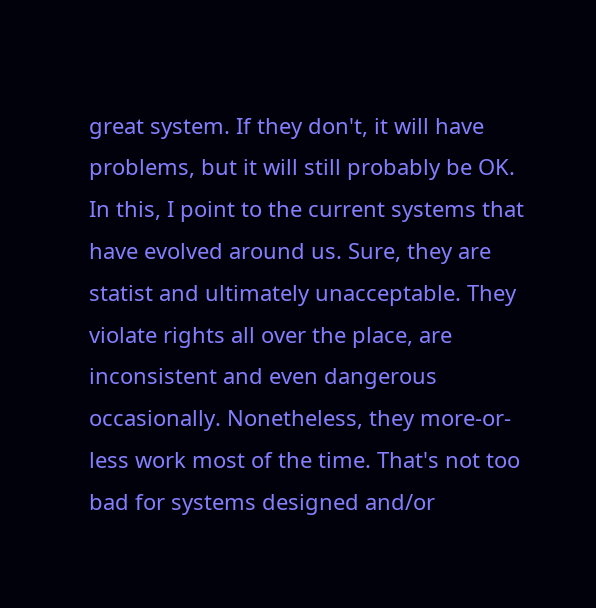great system. If they don't, it will have problems, but it will still probably be OK. In this, I point to the current systems that have evolved around us. Sure, they are statist and ultimately unacceptable. They violate rights all over the place, are inconsistent and even dangerous occasionally. Nonetheless, they more-or-less work most of the time. That's not too bad for systems designed and/or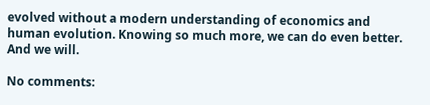evolved without a modern understanding of economics and human evolution. Knowing so much more, we can do even better. And we will.

No comments: